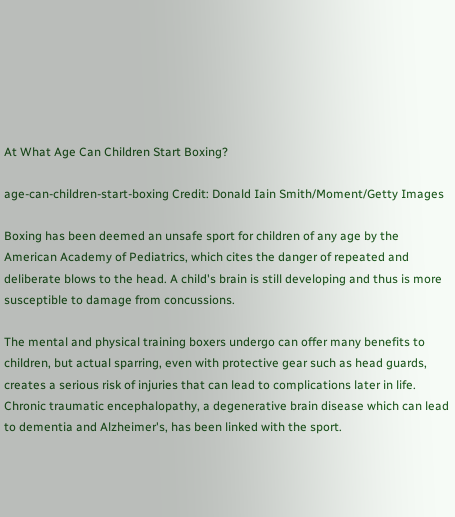At What Age Can Children Start Boxing?

age-can-children-start-boxing Credit: Donald Iain Smith/Moment/Getty Images

Boxing has been deemed an unsafe sport for children of any age by the American Academy of Pediatrics, which cites the danger of repeated and deliberate blows to the head. A child's brain is still developing and thus is more susceptible to damage from concussions.

The mental and physical training boxers undergo can offer many benefits to children, but actual sparring, even with protective gear such as head guards, creates a serious risk of injuries that can lead to complications later in life. Chronic traumatic encephalopathy, a degenerative brain disease which can lead to dementia and Alzheimer's, has been linked with the sport.